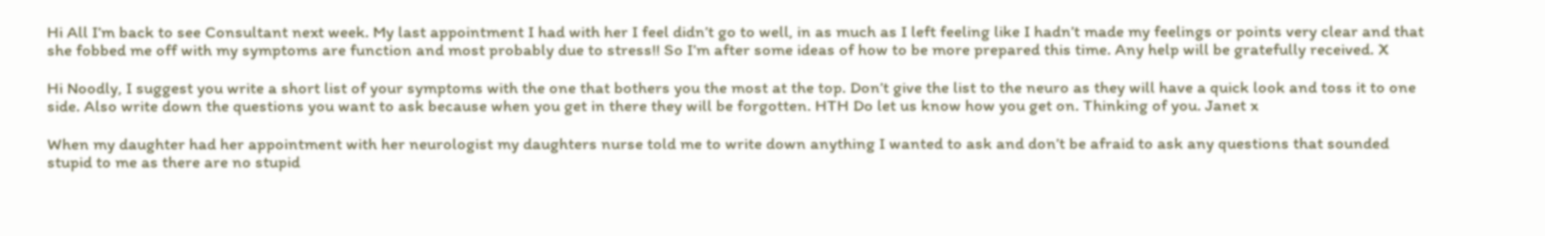Hi All I’m back to see Consultant next week. My last appointment I had with her I feel didn’t go to well, in as much as I left feeling like I hadn’t made my feelings or points very clear and that she fobbed me off with my symptoms are function and most probably due to stress!! So I’m after some ideas of how to be more prepared this time. Any help will be gratefully received. X

Hi Noodly, I suggest you write a short list of your symptoms with the one that bothers you the most at the top. Don’t give the list to the neuro as they will have a quick look and toss it to one side. Also write down the questions you want to ask because when you get in there they will be forgotten. HTH Do let us know how you get on. Thinking of you. Janet x

When my daughter had her appointment with her neurologist my daughters nurse told me to write down anything I wanted to ask and don’t be afraid to ask any questions that sounded stupid to me as there are no stupid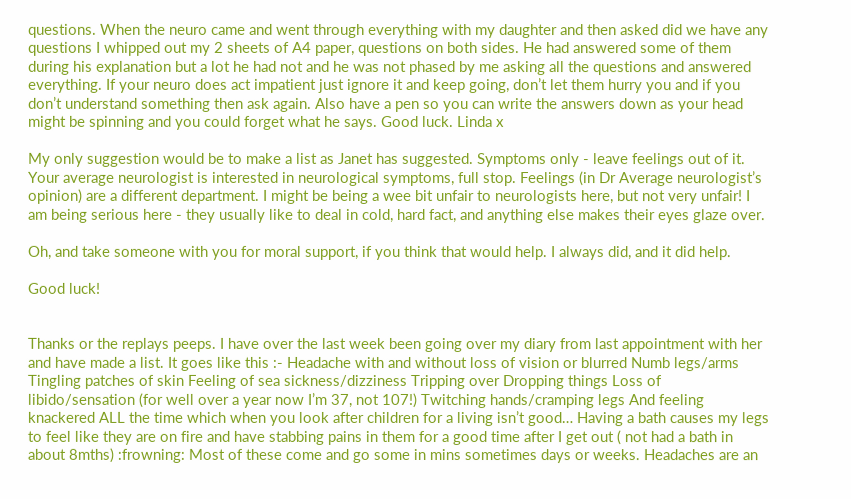questions. When the neuro came and went through everything with my daughter and then asked did we have any questions I whipped out my 2 sheets of A4 paper, questions on both sides. He had answered some of them during his explanation but a lot he had not and he was not phased by me asking all the questions and answered everything. If your neuro does act impatient just ignore it and keep going, don’t let them hurry you and if you don’t understand something then ask again. Also have a pen so you can write the answers down as your head might be spinning and you could forget what he says. Good luck. Linda x

My only suggestion would be to make a list as Janet has suggested. Symptoms only - leave feelings out of it. Your average neurologist is interested in neurological symptoms, full stop. Feelings (in Dr Average neurologist’s opinion) are a different department. I might be being a wee bit unfair to neurologists here, but not very unfair! I am being serious here - they usually like to deal in cold, hard fact, and anything else makes their eyes glaze over.

Oh, and take someone with you for moral support, if you think that would help. I always did, and it did help.

Good luck!


Thanks or the replays peeps. I have over the last week been going over my diary from last appointment with her and have made a list. It goes like this :- Headache with and without loss of vision or blurred Numb legs/arms Tingling patches of skin Feeling of sea sickness/dizziness Tripping over Dropping things Loss of libido/sensation (for well over a year now I’m 37, not 107!) Twitching hands/cramping legs And feeling knackered ALL the time which when you look after children for a living isn’t good… Having a bath causes my legs to feel like they are on fire and have stabbing pains in them for a good time after I get out ( not had a bath in about 8mths) :frowning: Most of these come and go some in mins sometimes days or weeks. Headaches are an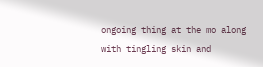ongoing thing at the mo along with tingling skin and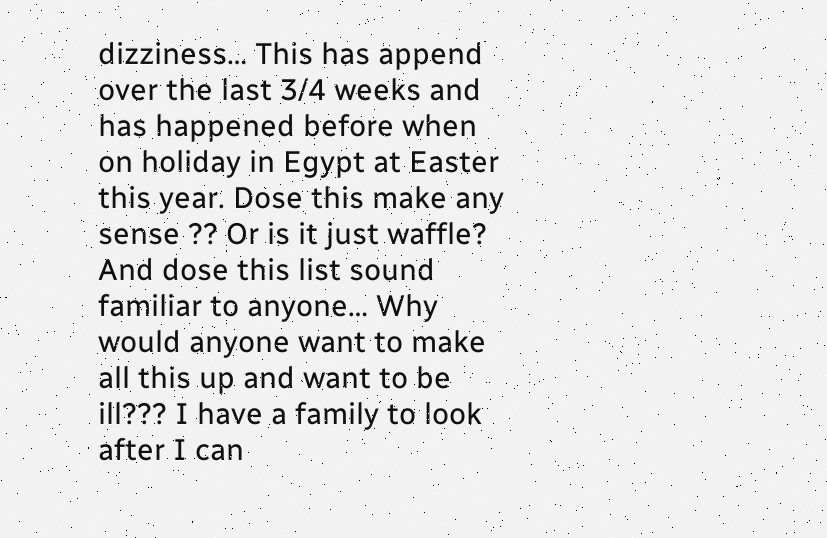dizziness… This has append over the last 3/4 weeks and has happened before when on holiday in Egypt at Easter this year. Dose this make any sense ?? Or is it just waffle? And dose this list sound familiar to anyone… Why would anyone want to make all this up and want to be ill??? I have a family to look after I can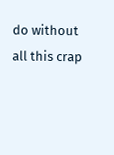do without all this crap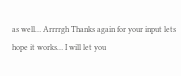as well… Arrrrgh Thanks again for your input lets hope it works… I will let you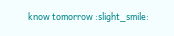know tomorrow :slight_smile: